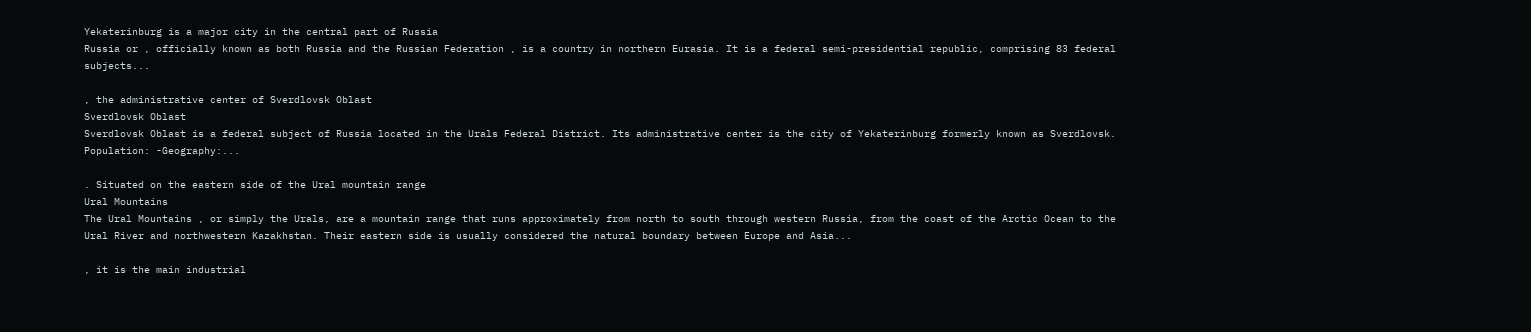Yekaterinburg is a major city in the central part of Russia
Russia or , officially known as both Russia and the Russian Federation , is a country in northern Eurasia. It is a federal semi-presidential republic, comprising 83 federal subjects...

, the administrative center of Sverdlovsk Oblast
Sverdlovsk Oblast
Sverdlovsk Oblast is a federal subject of Russia located in the Urals Federal District. Its administrative center is the city of Yekaterinburg formerly known as Sverdlovsk. Population: -Geography:...

. Situated on the eastern side of the Ural mountain range
Ural Mountains
The Ural Mountains , or simply the Urals, are a mountain range that runs approximately from north to south through western Russia, from the coast of the Arctic Ocean to the Ural River and northwestern Kazakhstan. Their eastern side is usually considered the natural boundary between Europe and Asia...

, it is the main industrial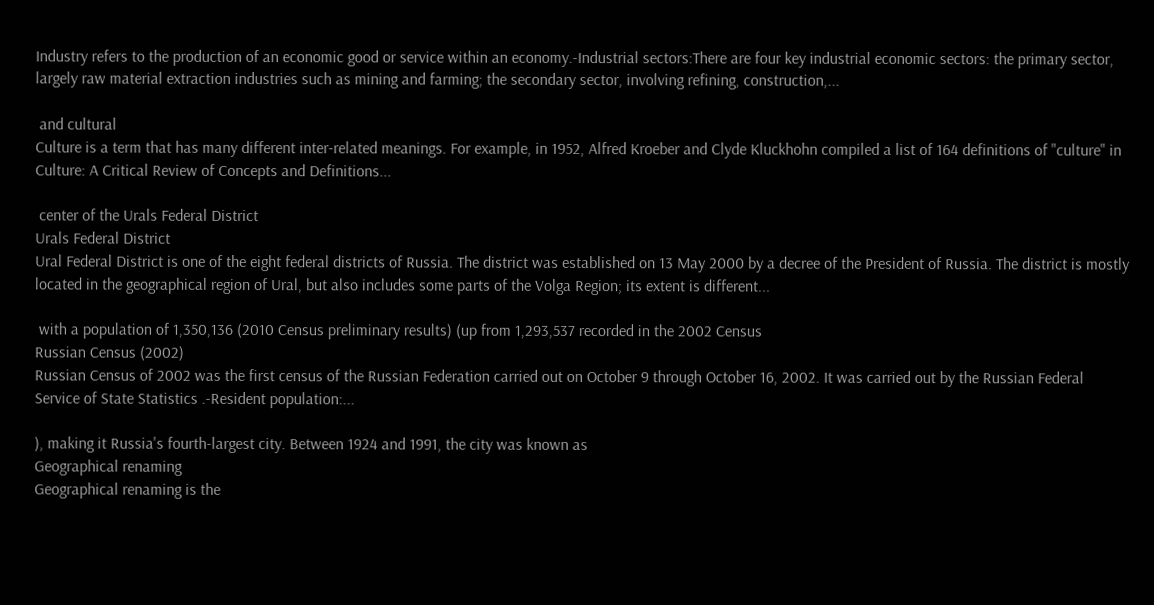Industry refers to the production of an economic good or service within an economy.-Industrial sectors:There are four key industrial economic sectors: the primary sector, largely raw material extraction industries such as mining and farming; the secondary sector, involving refining, construction,...

 and cultural
Culture is a term that has many different inter-related meanings. For example, in 1952, Alfred Kroeber and Clyde Kluckhohn compiled a list of 164 definitions of "culture" in Culture: A Critical Review of Concepts and Definitions...

 center of the Urals Federal District
Urals Federal District
Ural Federal District is one of the eight federal districts of Russia. The district was established on 13 May 2000 by a decree of the President of Russia. The district is mostly located in the geographical region of Ural, but also includes some parts of the Volga Region; its extent is different...

 with a population of 1,350,136 (2010 Census preliminary results) (up from 1,293,537 recorded in the 2002 Census
Russian Census (2002)
Russian Census of 2002 was the first census of the Russian Federation carried out on October 9 through October 16, 2002. It was carried out by the Russian Federal Service of State Statistics .-Resident population:...

), making it Russia's fourth-largest city. Between 1924 and 1991, the city was known as
Geographical renaming
Geographical renaming is the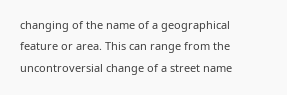changing of the name of a geographical feature or area. This can range from the uncontroversial change of a street name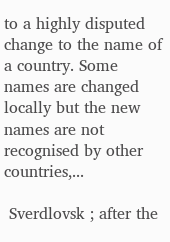to a highly disputed change to the name of a country. Some names are changed locally but the new names are not recognised by other countries,...

 Sverdlovsk ; after the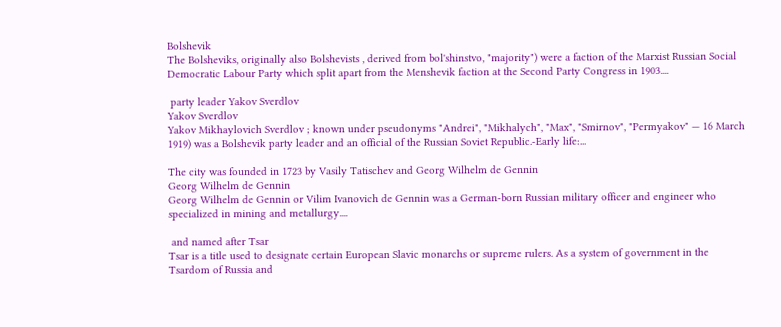Bolshevik
The Bolsheviks, originally also Bolshevists , derived from bol'shinstvo, "majority") were a faction of the Marxist Russian Social Democratic Labour Party which split apart from the Menshevik faction at the Second Party Congress in 1903....

 party leader Yakov Sverdlov
Yakov Sverdlov
Yakov Mikhaylovich Sverdlov ; known under pseudonyms "Andrei", "Mikhalych", "Max", "Smirnov", "Permyakov" — 16 March 1919) was a Bolshevik party leader and an official of the Russian Soviet Republic.-Early life:...

The city was founded in 1723 by Vasily Tatischev and Georg Wilhelm de Gennin
Georg Wilhelm de Gennin
Georg Wilhelm de Gennin or Vilim Ivanovich de Gennin was a German-born Russian military officer and engineer who specialized in mining and metallurgy....

 and named after Tsar
Tsar is a title used to designate certain European Slavic monarchs or supreme rulers. As a system of government in the Tsardom of Russia and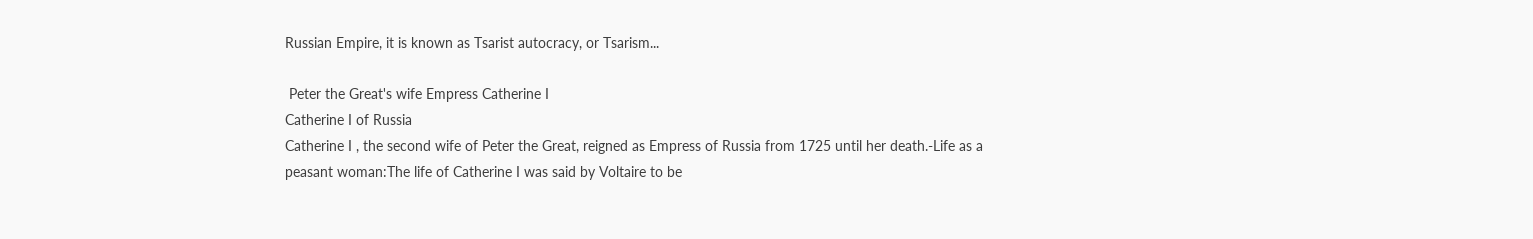Russian Empire, it is known as Tsarist autocracy, or Tsarism...

 Peter the Great's wife Empress Catherine I
Catherine I of Russia
Catherine I , the second wife of Peter the Great, reigned as Empress of Russia from 1725 until her death.-Life as a peasant woman:The life of Catherine I was said by Voltaire to be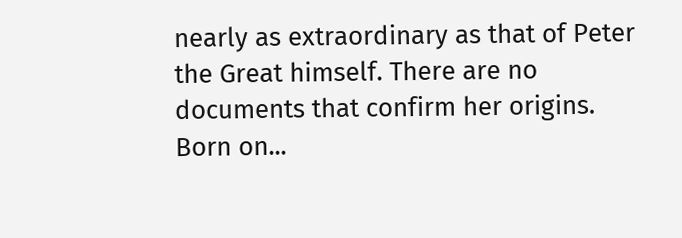nearly as extraordinary as that of Peter the Great himself. There are no documents that confirm her origins. Born on...